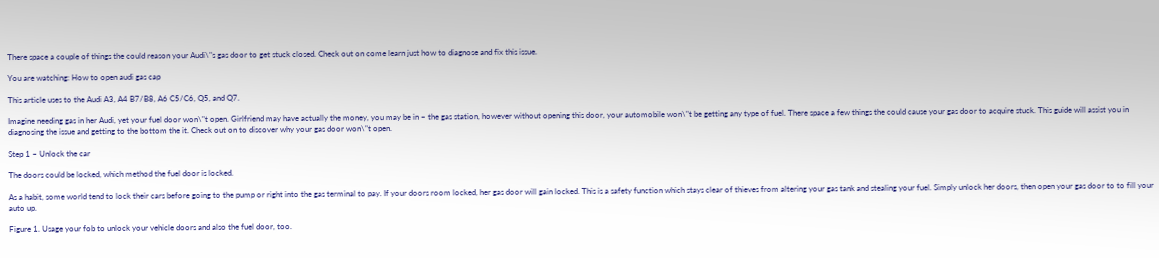There space a couple of things the could reason your Audi\"s gas door to get stuck closed. Check out on come learn just how to diagnose and fix this issue.

You are watching: How to open audi gas cap

This article uses to the Audi A3, A4 B7/B8, A6 C5/C6, Q5, and Q7.

Imagine needing gas in her Audi, yet your fuel door won\"t open. Girlfriend may have actually the money, you may be in ~ the gas station, however without opening this door, your automobile won\"t be getting any type of fuel. There space a few things the could cause your gas door to acquire stuck. This guide will assist you in diagnosing the issue and getting to the bottom the it. Check out on to discover why your gas door won\"t open.

Step 1 – Unlock the car

The doors could be locked, which method the fuel door is locked.

As a habit, some world tend to lock their cars before going to the pump or right into the gas terminal to pay. If your doors room locked, her gas door will gain locked. This is a safety function which stays clear of thieves from altering your gas tank and stealing your fuel. Simply unlock her doors, then open your gas door to to fill your auto up.

Figure 1. Usage your fob to unlock your vehicle doors and also the fuel door, too.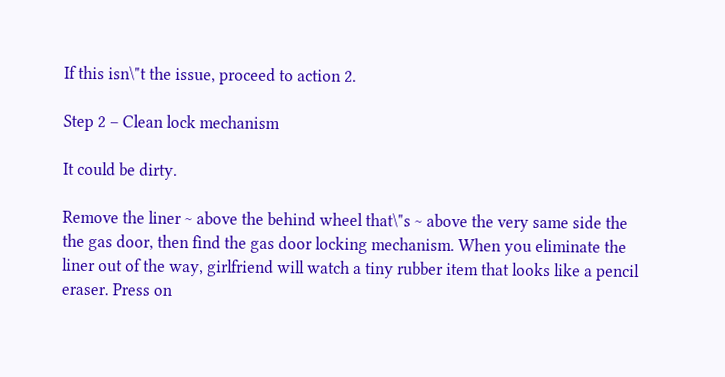If this isn\"t the issue, proceed to action 2.

Step 2 – Clean lock mechanism

It could be dirty.

Remove the liner ~ above the behind wheel that\"s ~ above the very same side the the gas door, then find the gas door locking mechanism. When you eliminate the liner out of the way, girlfriend will watch a tiny rubber item that looks like a pencil eraser. Press on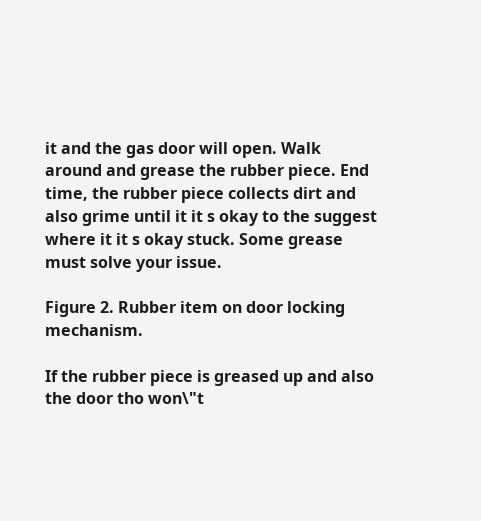it and the gas door will open. Walk around and grease the rubber piece. End time, the rubber piece collects dirt and also grime until it it s okay to the suggest where it it s okay stuck. Some grease must solve your issue.

Figure 2. Rubber item on door locking mechanism.

If the rubber piece is greased up and also the door tho won\"t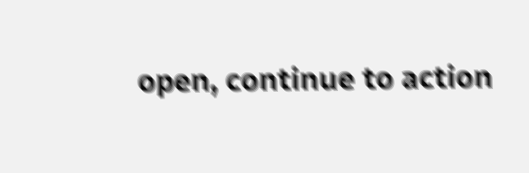open, continue to action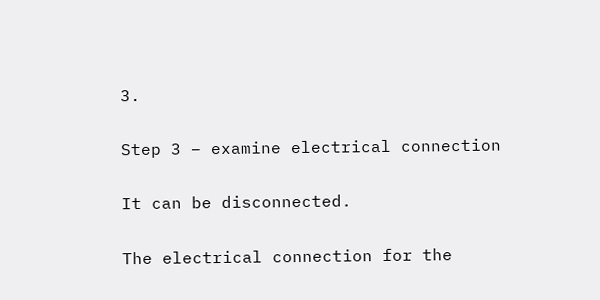3.

Step 3 – examine electrical connection

It can be disconnected.

The electrical connection for the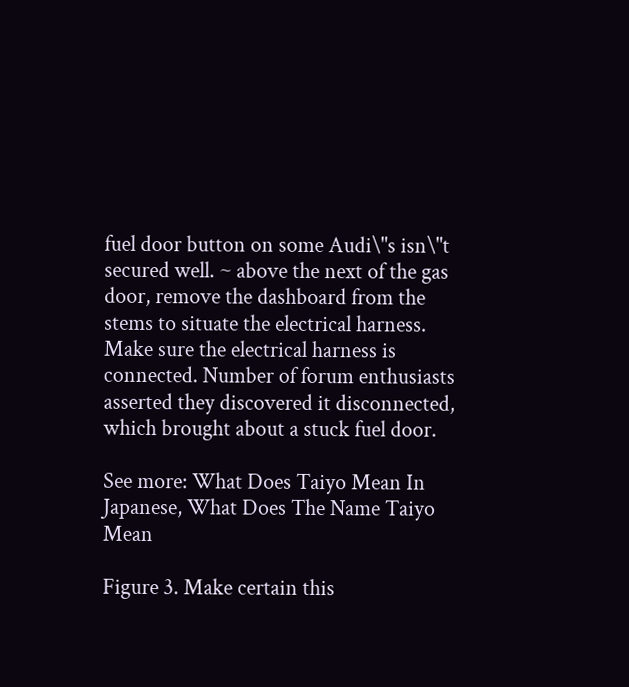fuel door button on some Audi\"s isn\"t secured well. ~ above the next of the gas door, remove the dashboard from the stems to situate the electrical harness. Make sure the electrical harness is connected. Number of forum enthusiasts asserted they discovered it disconnected, which brought about a stuck fuel door.

See more: What Does Taiyo Mean In Japanese, What Does The Name Taiyo Mean

Figure 3. Make certain this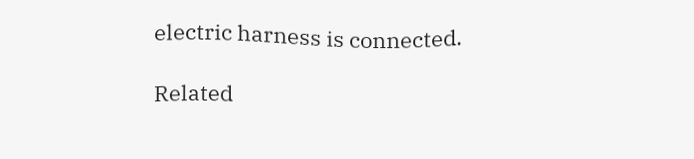electric harness is connected.

Related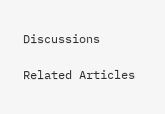Discussions

Related Articles